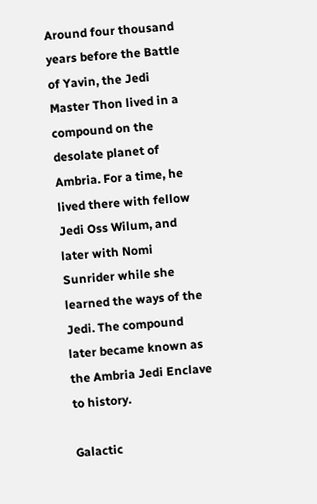Around four thousand years before the Battle of Yavin, the Jedi Master Thon lived in a compound on the desolate planet of Ambria. For a time, he lived there with fellow Jedi Oss Wilum, and later with Nomi Sunrider while she learned the ways of the Jedi. The compound later became known as the Ambria Jedi Enclave to history.

Galactic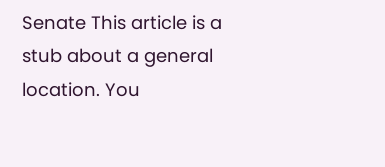Senate This article is a stub about a general location. You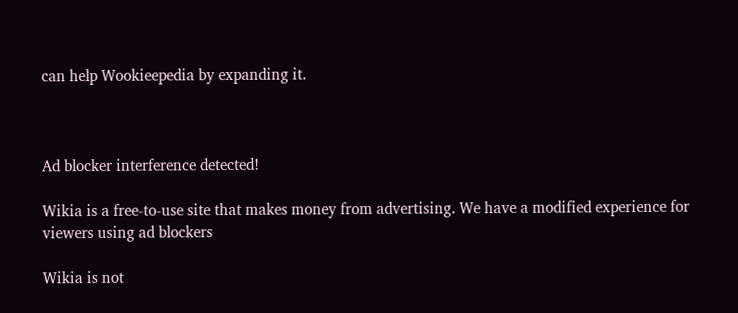can help Wookieepedia by expanding it.



Ad blocker interference detected!

Wikia is a free-to-use site that makes money from advertising. We have a modified experience for viewers using ad blockers

Wikia is not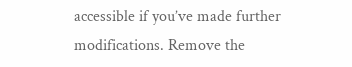accessible if you’ve made further modifications. Remove the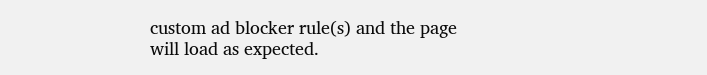custom ad blocker rule(s) and the page will load as expected.